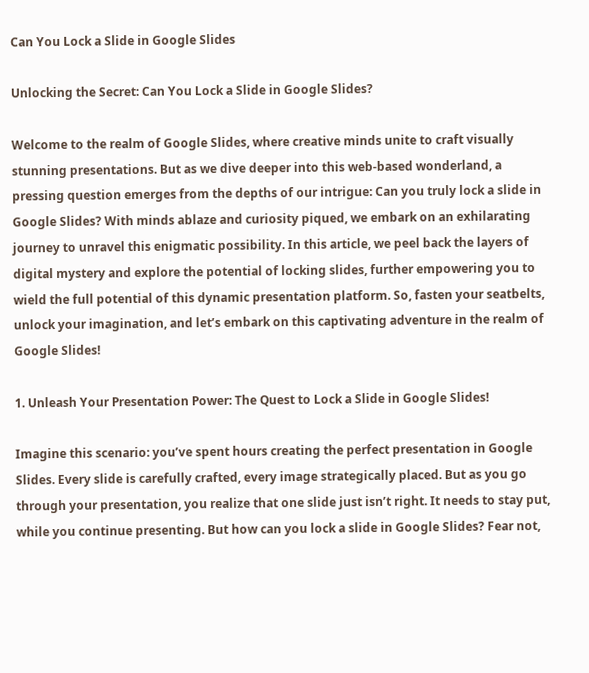Can You Lock a Slide in Google Slides

Unlocking the Secret: Can You Lock a Slide in Google Slides?

Welcome to the realm of Google Slides, where creative minds unite to craft visually stunning presentations. But as we dive deeper into this web-based wonderland, a pressing question emerges from the depths of our intrigue: Can you truly lock a slide in Google Slides? With minds ablaze and curiosity piqued, we embark on an exhilarating journey to unravel this enigmatic possibility. In this article, we peel back the layers of digital mystery and explore the potential of locking slides, further empowering you to wield the full potential of this dynamic presentation platform. So, fasten your seatbelts, unlock your imagination, and let’s embark on this captivating adventure in the realm of Google Slides!

1. Unleash Your Presentation Power: The Quest to Lock a Slide in Google Slides!

Imagine this scenario: you’ve spent hours creating the perfect presentation in Google Slides. Every slide is carefully crafted, every image strategically placed. But as you go through your presentation, you realize that one slide just isn’t right. It needs to stay put, while you continue presenting. But how can you lock a slide in Google Slides? Fear not,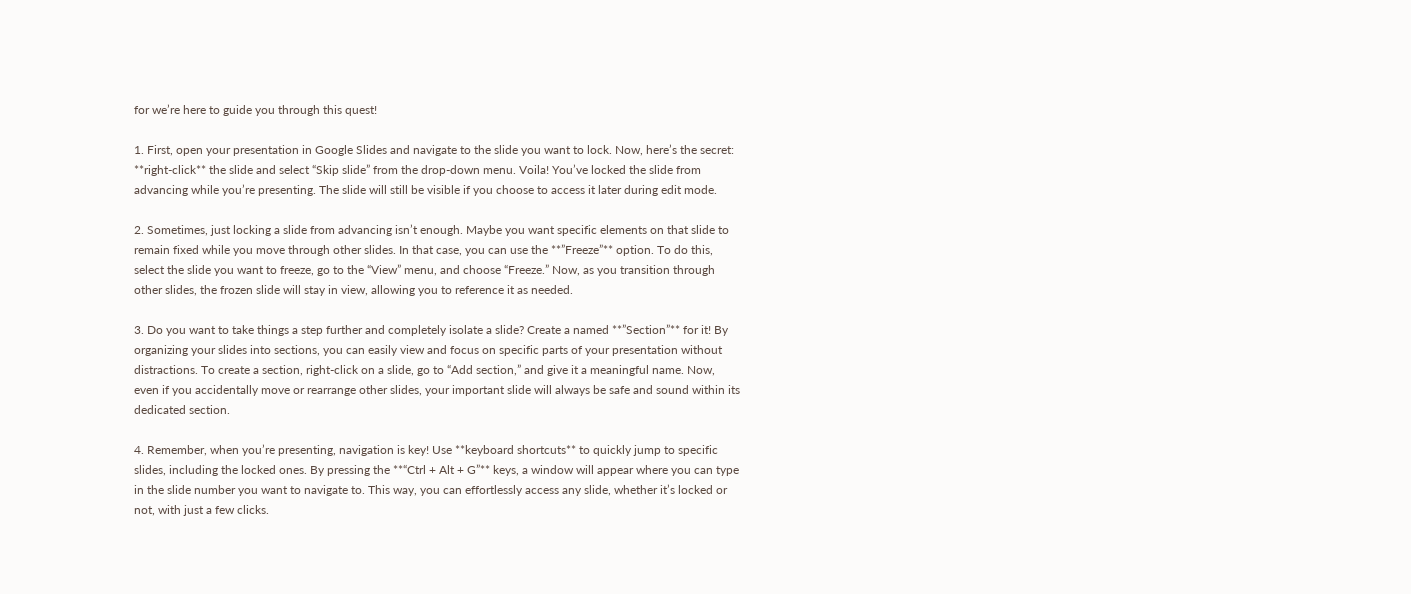for we’re here to guide you through this quest!

1. First, open your presentation in Google Slides and navigate to the slide you want to lock. Now, here’s the secret: **right-click** the slide and select “Skip slide” from the drop-down menu. Voila! You’ve locked the slide from advancing while you’re presenting. The slide will still be visible if you choose to access it later during edit mode.

2. Sometimes, just locking a slide from advancing isn’t enough. Maybe you want specific elements on that slide to remain fixed while you move through other slides. In that case, you can use the **”Freeze”** option. To do this, select the slide you want to freeze, go to the “View” menu, and choose “Freeze.” Now, as you transition through other slides, the frozen slide will stay in view, allowing you to reference it as needed.

3. Do you want to take things a step further and completely isolate a slide? Create a named **”Section”** for it! By organizing your slides into sections, you can easily view and focus on specific parts of your presentation without distractions. To create a section, right-click on a slide, go to “Add section,” and give it a meaningful name. Now, even if you accidentally move or rearrange other slides, your important slide will always be safe and sound within its dedicated section.

4. Remember, when you’re presenting, navigation is key! Use **keyboard shortcuts** to quickly jump to specific slides, including the locked ones. By pressing the **“Ctrl + Alt + G”** keys, a window will appear where you can type in the slide number you want to navigate to. This way, you can effortlessly access any slide, whether it’s locked or not, with just a few clicks.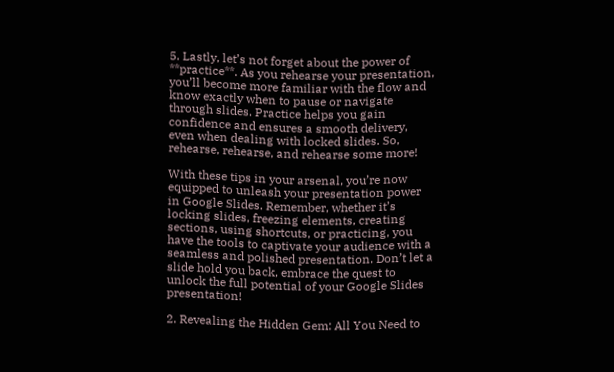5. Lastly, let’s not forget about the power of **practice**. As you rehearse your presentation, you’ll become more familiar with the flow and know exactly when to pause or navigate through slides. Practice helps you gain confidence and ensures a smooth delivery, even when dealing with locked slides. So, rehearse, rehearse, and rehearse some more!

With these tips in your arsenal, you’re now equipped to unleash your presentation power in Google Slides. Remember, whether it’s locking slides, freezing elements, creating sections, using shortcuts, or practicing, you have the tools to captivate your audience with a seamless and polished presentation. Don’t let a slide hold you back, embrace the quest to unlock the full potential of your Google Slides presentation!

2. Revealing the Hidden Gem: All You Need to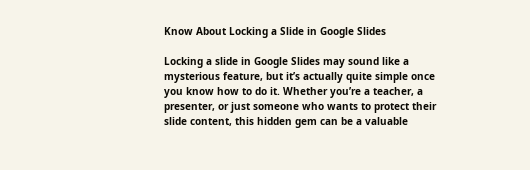Know About Locking a Slide in Google Slides

Locking a slide in Google Slides may sound like a mysterious feature, but it’s actually quite simple once you know how to do it. Whether you’re a teacher, a presenter, or just someone who wants to protect their slide content, this hidden gem can be a valuable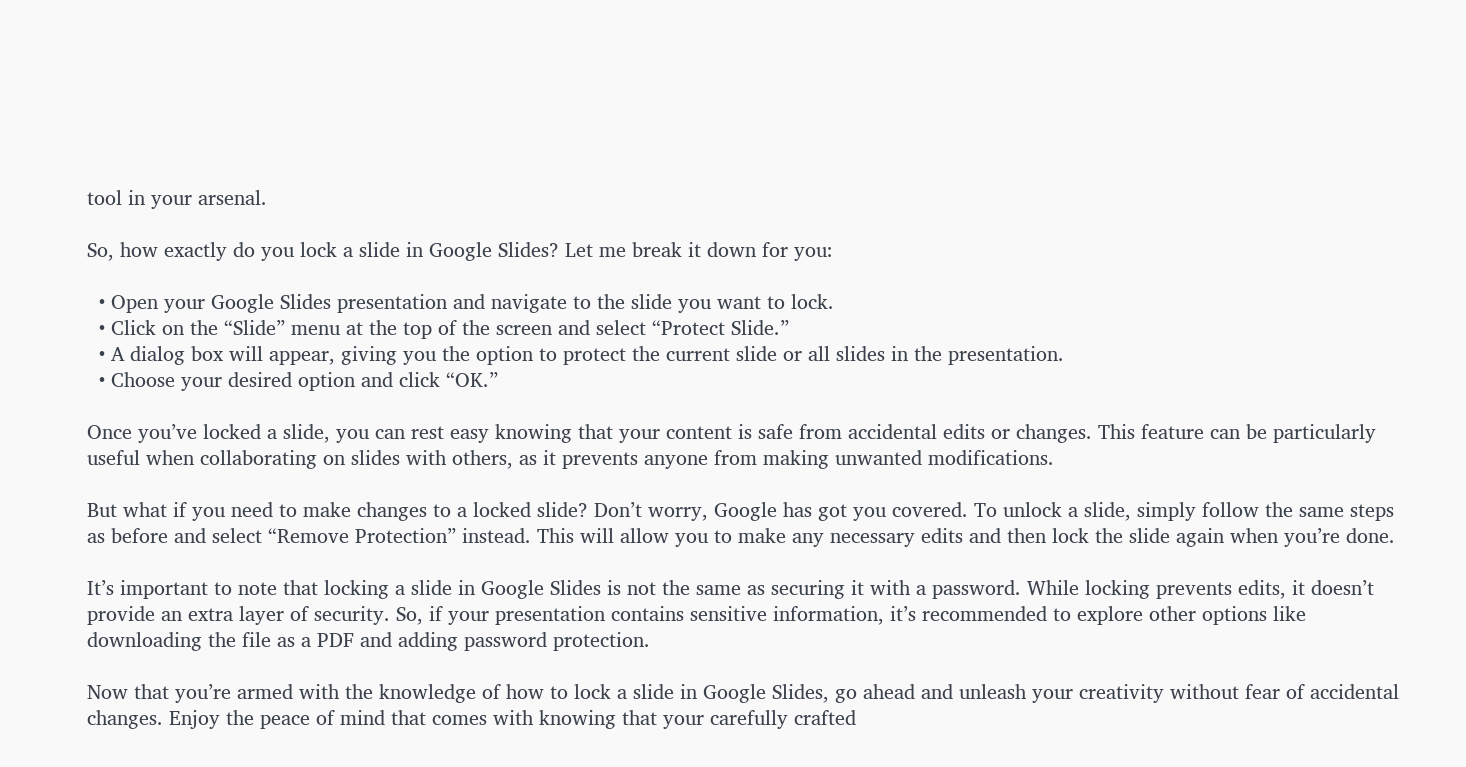tool in your arsenal.

So, how exactly do you lock a slide in Google Slides? Let me break it down for you:

  • Open your Google Slides presentation and navigate to the slide you want to lock.
  • Click on the “Slide” menu at the top of the screen and select “Protect Slide.”
  • A dialog box will appear, giving you the option to protect the current slide or all slides in the presentation.
  • Choose your desired option and click “OK.”

Once you’ve locked a slide, you can rest easy knowing that your content is safe from accidental edits or changes. This feature can be particularly useful when collaborating on slides with others, as it prevents anyone from making unwanted modifications.

But what if you need to make changes to a locked slide? Don’t worry, Google has got you covered. To unlock a slide, simply follow the same steps as before and select “Remove Protection” instead. This will allow you to make any necessary edits and then lock the slide again when you’re done.

It’s important to note that locking a slide in Google Slides is not the same as securing it with a password. While locking prevents edits, it doesn’t provide an extra layer of security. So, if your presentation contains sensitive information, it’s recommended to explore other options like downloading the file as a PDF and adding password protection.

Now that you’re armed with the knowledge of how to lock a slide in Google Slides, go ahead and unleash your creativity without fear of accidental changes. Enjoy the peace of mind that comes with knowing that your carefully crafted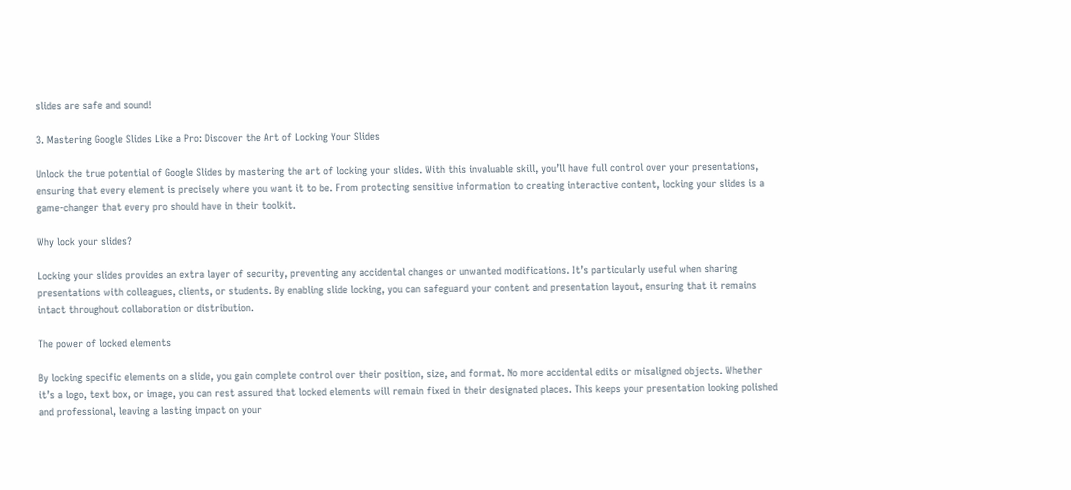slides are safe and sound!

3. Mastering Google Slides Like a Pro: Discover the Art of Locking Your Slides

Unlock the true potential of Google Slides by mastering the art of locking your slides. With this invaluable skill, you’ll have full control over your presentations, ensuring that every element is precisely where you want it to be. From protecting sensitive information to creating interactive content, locking your slides is a game-changer that every pro should have in their toolkit.

Why lock your slides?

Locking your slides provides an extra layer of security, preventing any accidental changes or unwanted modifications. It’s particularly useful when sharing presentations with colleagues, clients, or students. By enabling slide locking, you can safeguard your content and presentation layout, ensuring that it remains intact throughout collaboration or distribution.

The power of locked elements

By locking specific elements on a slide, you gain complete control over their position, size, and format. No more accidental edits or misaligned objects. Whether it’s a logo, text box, or image, you can rest assured that locked elements will remain fixed in their designated places. This keeps your presentation looking polished and professional, leaving a lasting impact on your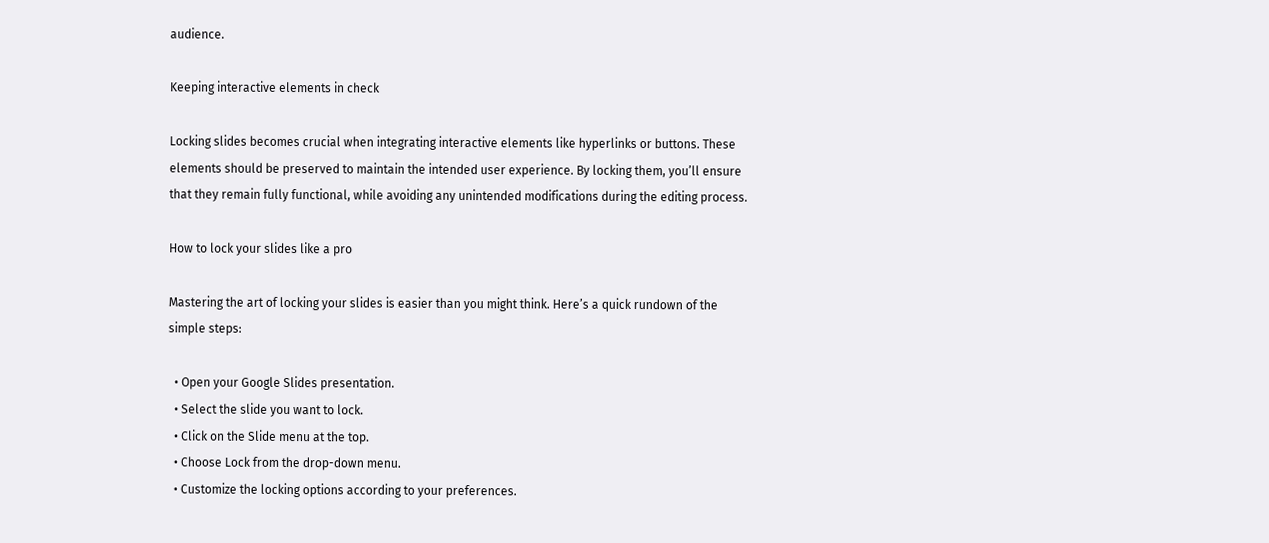audience.

Keeping interactive elements in check

Locking slides becomes crucial when integrating interactive elements like hyperlinks or buttons. These elements should be preserved to maintain the intended user experience. By locking them, you’ll ensure that they remain fully functional, while avoiding any unintended modifications during the editing process.

How to lock your slides like a pro

Mastering the art of locking your slides is easier than you might think. Here’s a quick rundown of the simple steps:

  • Open your Google Slides presentation.
  • Select the slide you want to lock.
  • Click on the Slide menu at the top.
  • Choose Lock from the drop-down menu.
  • Customize the locking options according to your preferences.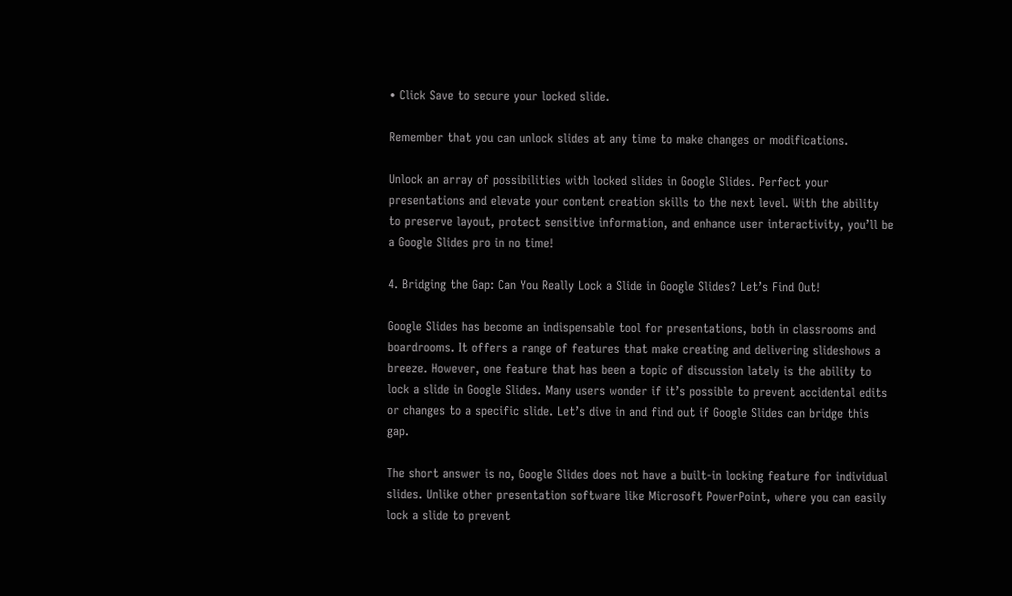• Click Save to secure your locked slide.

Remember that you can unlock slides at any time to make changes or modifications.

Unlock an array of possibilities with locked slides in Google Slides. Perfect your presentations and elevate your content creation skills to the next level. With the ability to preserve layout, protect sensitive information, and enhance user interactivity, you’ll be a Google Slides pro in no time!

4. Bridging the Gap: Can You Really Lock a Slide in Google Slides? Let’s Find Out!

Google Slides has become an indispensable tool for presentations, both in classrooms and boardrooms. It offers a range of features that make creating and delivering slideshows a breeze. However, one feature that has been a topic of discussion lately is the ability to lock a slide in Google Slides. Many users wonder if it’s possible to prevent accidental edits or changes to a specific slide. Let’s dive in and find out if Google Slides can bridge this gap.

The short answer is no, Google Slides does not have a built-in locking feature for individual slides. Unlike other presentation software like Microsoft PowerPoint, where you can easily lock a slide to prevent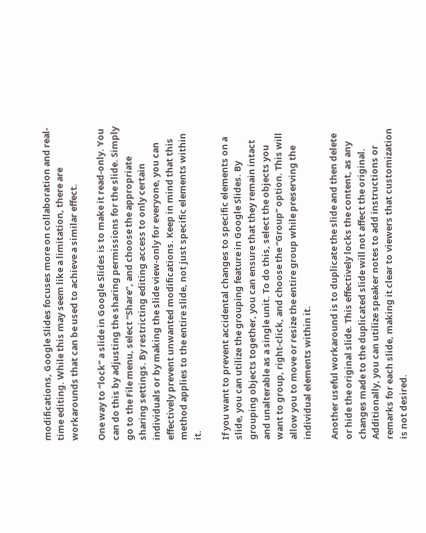modifications, Google Slides focuses more on collaboration and real-time editing. While this may seem like a limitation, there are workarounds that can be used to achieve a similar effect.

One way to “lock” a slide in Google Slides is to make it read-only. You can do this by adjusting the sharing permissions for the slide. Simply go to the File menu, select “Share”, and choose the appropriate sharing settings. By restricting editing access to only certain individuals or by making the slide view-only for everyone, you can effectively prevent unwanted modifications. Keep in mind that this method applies to the entire slide, not just specific elements within it.

If you want to prevent accidental changes to specific elements on a slide, you can utilize the grouping feature in Google Slides. By grouping objects together, you can ensure that they remain intact and unalterable as a single unit. To do this, select the objects you want to group, right-click, and choose the “Group” option. This will allow you to move or resize the entire group while preserving the individual elements within it.

Another useful workaround is to duplicate the slide and then delete or hide the original slide. This effectively locks the content, as any changes made to the duplicated slide will not affect the original. Additionally, you can utilize speaker notes to add instructions or remarks for each slide, making it clear to viewers that customization is not desired.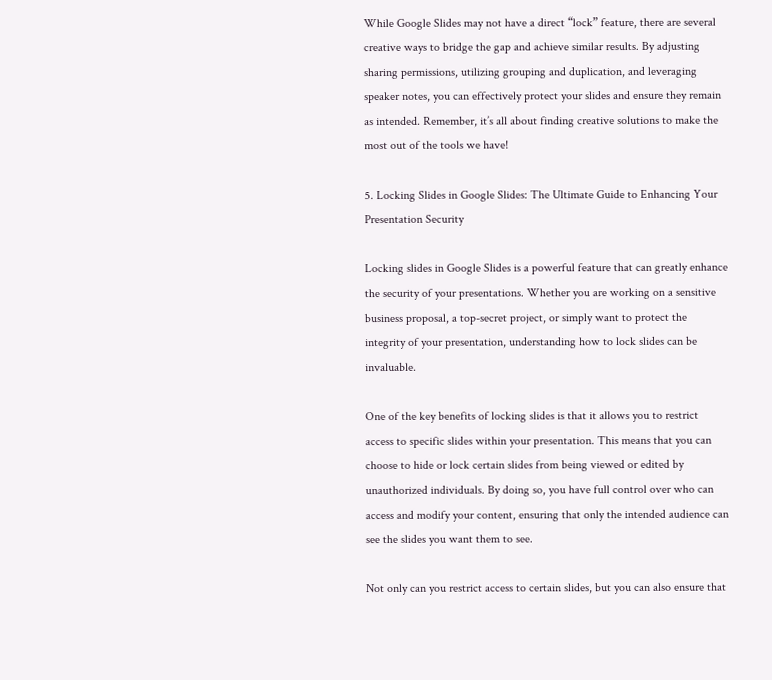While Google Slides may not have a direct “lock” feature, there are several creative ways to bridge the gap and achieve similar results. By adjusting sharing permissions, utilizing grouping and duplication, and leveraging speaker notes, you can effectively protect your slides and ensure they remain as intended. Remember, it’s all about finding creative solutions to make the most out of the tools we have!

5. Locking Slides in Google Slides: The Ultimate Guide to Enhancing Your Presentation Security

Locking slides in Google Slides is a powerful feature that can greatly enhance the security of your presentations. Whether you are working on a sensitive business proposal, a top-secret project, or simply want to protect the integrity of your presentation, understanding how to lock slides can be invaluable.

One of the key benefits of locking slides is that it allows you to restrict access to specific slides within your presentation. This means that you can choose to hide or lock certain slides from being viewed or edited by unauthorized individuals. By doing so, you have full control over who can access and modify your content, ensuring that only the intended audience can see the slides you want them to see.

Not only can you restrict access to certain slides, but you can also ensure that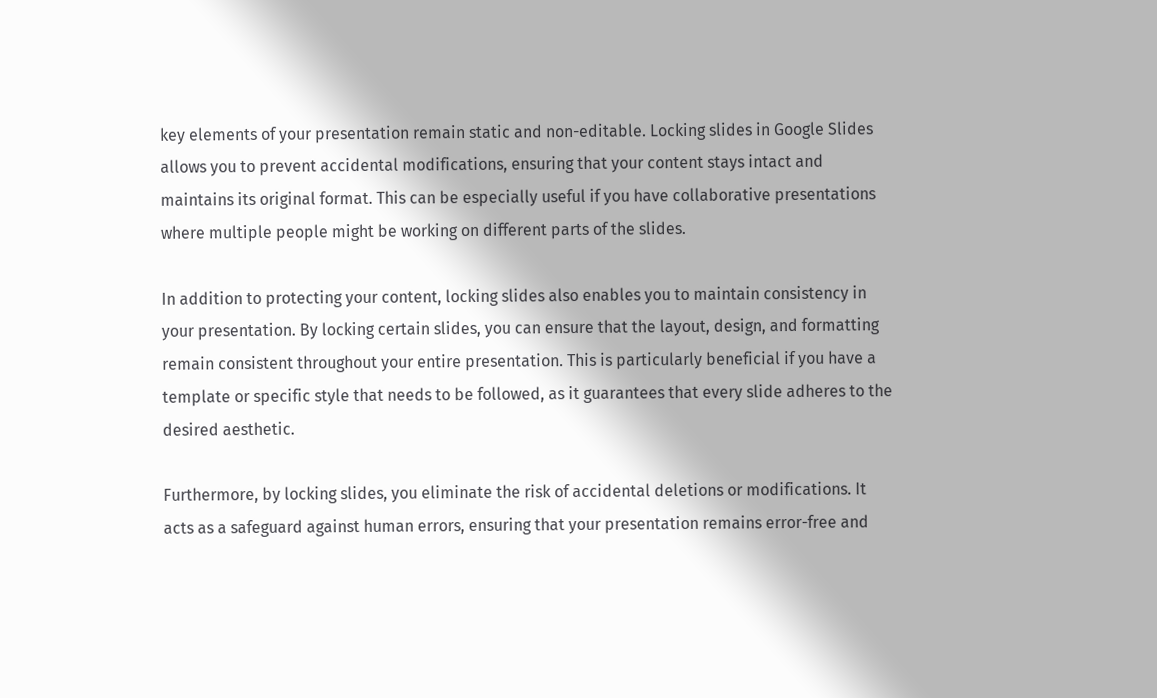key elements of your presentation remain static and non-editable. Locking slides in Google Slides allows you to prevent accidental modifications, ensuring that your content stays intact and maintains its original format. This can be especially useful if you have collaborative presentations where multiple people might be working on different parts of the slides.

In addition to protecting your content, locking slides also enables you to maintain consistency in your presentation. By locking certain slides, you can ensure that the layout, design, and formatting remain consistent throughout your entire presentation. This is particularly beneficial if you have a template or specific style that needs to be followed, as it guarantees that every slide adheres to the desired aesthetic.

Furthermore, by locking slides, you eliminate the risk of accidental deletions or modifications. It acts as a safeguard against human errors, ensuring that your presentation remains error-free and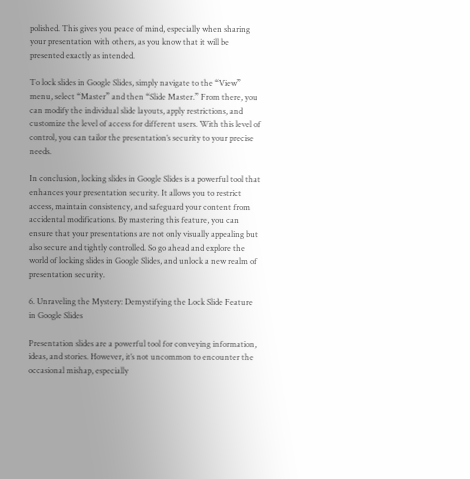polished. This gives you peace of mind, especially when sharing your presentation with others, as you know that it will be presented exactly as intended.

To lock slides in Google Slides, simply navigate to the “View” menu, select “Master” and then “Slide Master.” From there, you can modify the individual slide layouts, apply restrictions, and customize the level of access for different users. With this level of control, you can tailor the presentation’s security to your precise needs.

In conclusion, locking slides in Google Slides is a powerful tool that enhances your presentation security. It allows you to restrict access, maintain consistency, and safeguard your content from accidental modifications. By mastering this feature, you can ensure that your presentations are not only visually appealing but also secure and tightly controlled. So go ahead and explore the world of locking slides in Google Slides, and unlock a new realm of presentation security.

6. Unraveling the Mystery: Demystifying the Lock Slide Feature in Google Slides

Presentation slides are a powerful tool for conveying information, ideas, and stories. However, it’s not uncommon to encounter the occasional mishap, especially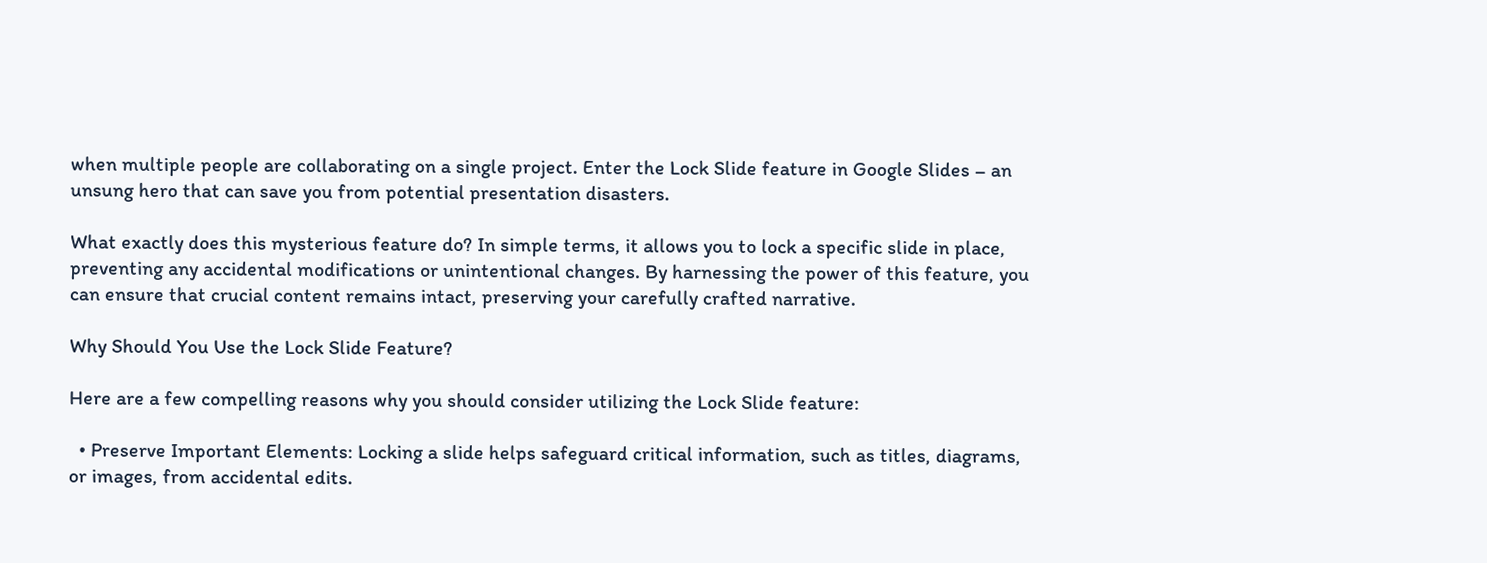when multiple people are collaborating on a single project. Enter the Lock Slide feature in Google Slides – an unsung hero that can save you from potential presentation disasters.

What exactly does this mysterious feature do? In simple terms, it allows you to lock a specific slide in place, preventing any accidental modifications or unintentional changes. By harnessing the power of this feature, you can ensure that crucial content remains intact, preserving your carefully crafted narrative.

Why Should You Use the Lock Slide Feature?

Here are a few compelling reasons why you should consider utilizing the Lock Slide feature:

  • Preserve Important Elements: Locking a slide helps safeguard critical information, such as titles, diagrams, or images, from accidental edits.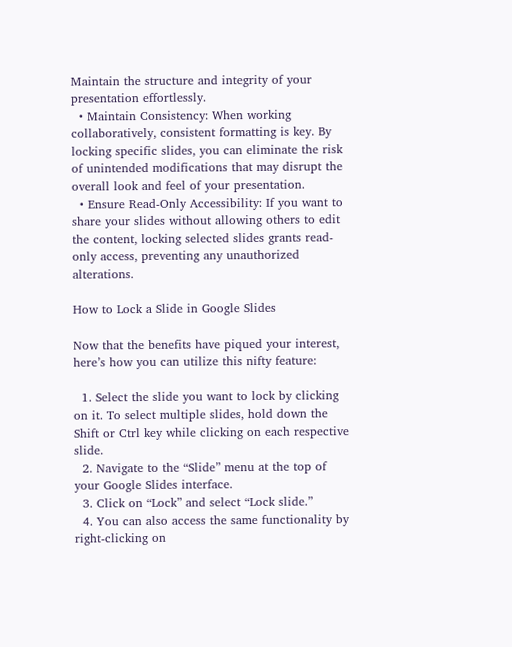Maintain the structure and integrity of your presentation effortlessly.
  • Maintain Consistency: When working collaboratively, consistent formatting is key. By locking specific slides, you can eliminate the risk of unintended modifications that may disrupt the overall look and feel of your presentation.
  • Ensure Read-Only Accessibility: If you want to share your slides without allowing others to edit the content, locking selected slides grants read-only access, preventing any unauthorized alterations.

How to Lock a Slide in Google Slides

Now that the benefits have piqued your interest, here’s how you can utilize this nifty feature:

  1. Select the slide you want to lock by clicking on it. To select multiple slides, hold down the Shift or Ctrl key while clicking on each respective slide.
  2. Navigate to the “Slide” menu at the top of your Google Slides interface.
  3. Click on “Lock” and select “Lock slide.”
  4. You can also access the same functionality by right-clicking on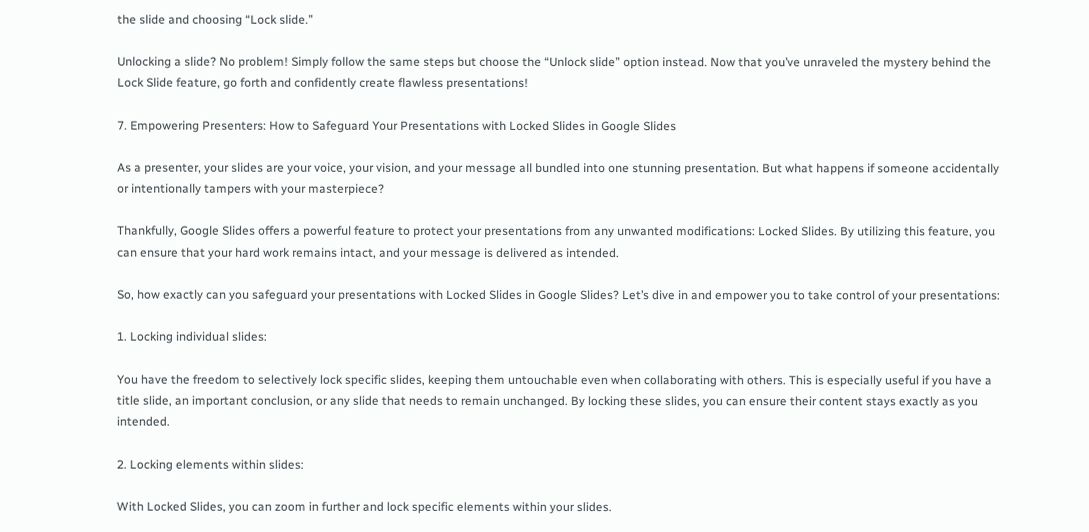the slide and choosing “Lock slide.”

Unlocking a slide? No problem! Simply follow the same steps but choose the “Unlock slide” option instead. Now that you’ve unraveled the mystery behind the Lock Slide feature, go forth and confidently create flawless presentations!

7. Empowering Presenters: How to Safeguard Your Presentations with Locked Slides in Google Slides

As a presenter, your slides are your voice, your vision, and your message all bundled into one stunning presentation. But what happens if someone accidentally or intentionally tampers with your masterpiece?

Thankfully, Google Slides offers a powerful feature to protect your presentations from any unwanted modifications: Locked Slides. By utilizing this feature, you can ensure that your hard work remains intact, and your message is delivered as intended.

So, how exactly can you safeguard your presentations with Locked Slides in Google Slides? Let’s dive in and empower you to take control of your presentations:

1. Locking individual slides:

You have the freedom to selectively lock specific slides, keeping them untouchable even when collaborating with others. This is especially useful if you have a title slide, an important conclusion, or any slide that needs to remain unchanged. By locking these slides, you can ensure their content stays exactly as you intended.

2. Locking elements within slides:

With Locked Slides, you can zoom in further and lock specific elements within your slides.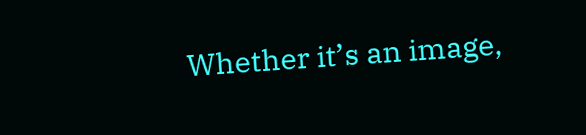Whether it’s an image,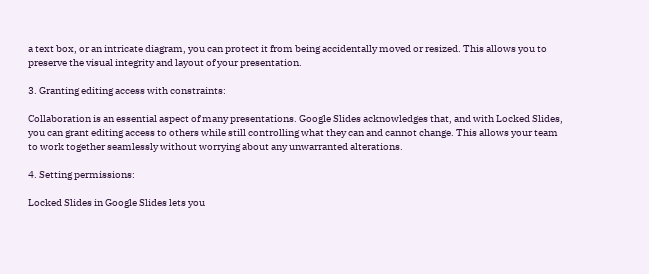a text box, or an intricate diagram, you can protect it from being accidentally moved or resized. This allows you to preserve the visual integrity and layout of your presentation.

3. Granting editing access with constraints:

Collaboration is an essential aspect of many presentations. Google Slides acknowledges that, and with Locked Slides, you can grant editing access to others while still controlling what they can and cannot change. This allows your team to work together seamlessly without worrying about any unwarranted alterations.

4. Setting permissions:

Locked Slides in Google Slides lets you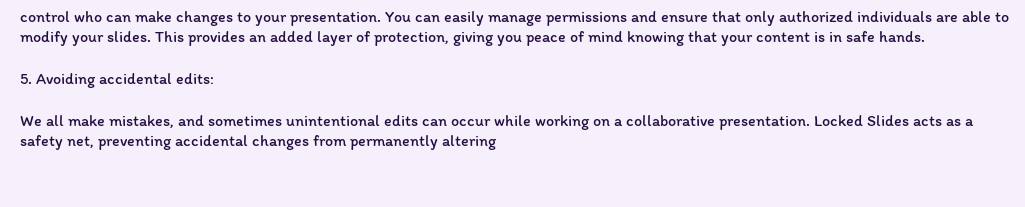control who can make changes to your presentation. You can easily manage permissions and ensure that only authorized individuals are able to modify your slides. This provides an added layer of protection, giving you peace of mind knowing that your content is in safe hands.

5. Avoiding accidental edits:

We all make mistakes, and sometimes unintentional edits can occur while working on a collaborative presentation. Locked Slides acts as a safety net, preventing accidental changes from permanently altering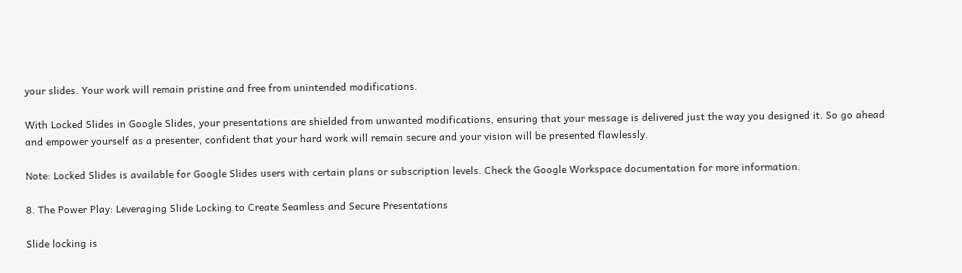your slides. Your work will remain pristine and free from unintended modifications.

With Locked Slides in Google Slides, your presentations are shielded from unwanted modifications, ensuring that your message is delivered just the way you designed it. So go ahead and empower yourself as a presenter, confident that your hard work will remain secure and your vision will be presented flawlessly.

Note: Locked Slides is available for Google Slides users with certain plans or subscription levels. Check the Google Workspace documentation for more information.

8. The Power Play: Leveraging Slide Locking to Create Seamless and Secure Presentations

Slide locking is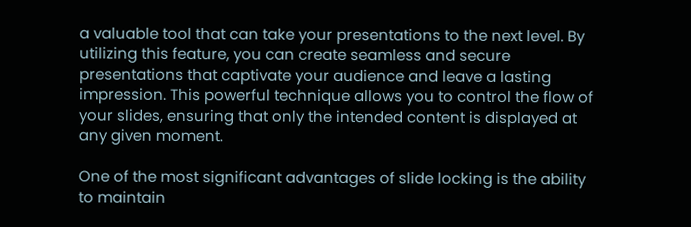a valuable tool that can take your presentations to the next level. By utilizing this feature, you can create seamless and secure presentations that captivate your audience and leave a lasting impression. This powerful technique allows you to control the flow of your slides, ensuring that only the intended content is displayed at any given moment.

One of the most significant advantages of slide locking is the ability to maintain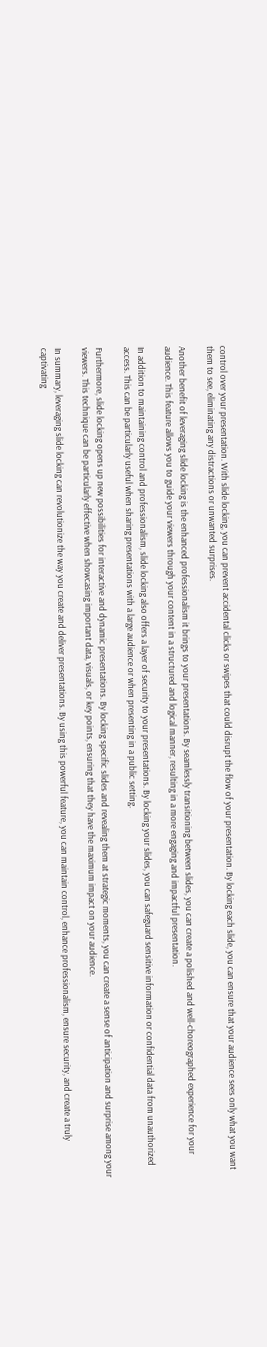control over your presentation. With slide locking, you can prevent accidental clicks or swipes that could disrupt the flow of your presentation. By locking each slide, you can ensure that your audience sees only what you want them to see, eliminating any distractions or unwanted surprises.

Another benefit of leveraging slide locking is the enhanced professionalism it brings to your presentations. By seamlessly transitioning between slides, you can create a polished and well-choreographed experience for your audience. This feature allows you to guide your viewers through your content in a structured and logical manner, resulting in a more engaging and impactful presentation.

In addition to maintaining control and professionalism, slide locking also offers a layer of security to your presentations. By locking your slides, you can safeguard sensitive information or confidential data from unauthorized access. This can be particularly useful when sharing presentations with a large audience or when presenting in a public setting.

Furthermore, slide locking opens up new possibilities for interactive and dynamic presentations. By locking specific slides and revealing them at strategic moments, you can create a sense of anticipation and surprise among your viewers. This technique can be particularly effective when showcasing important data, visuals, or key points, ensuring that they have the maximum impact on your audience.

In summary, leveraging slide locking can revolutionize the way you create and deliver presentations. By using this powerful feature, you can maintain control, enhance professionalism, ensure security, and create a truly captivating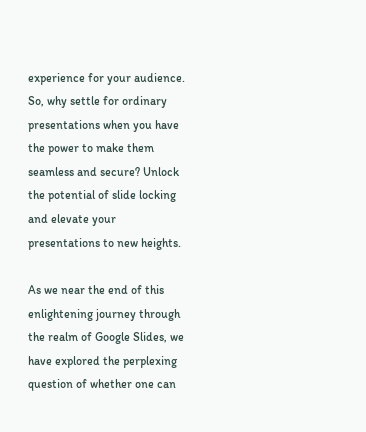experience for your audience. So, why settle for ordinary presentations when you have the power to make them seamless and secure? Unlock the potential of slide locking and elevate your presentations to new heights.

As we near the end of this enlightening journey through the realm of Google Slides, we have explored the perplexing question of whether one can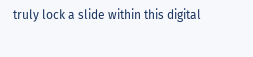truly lock a slide within this digital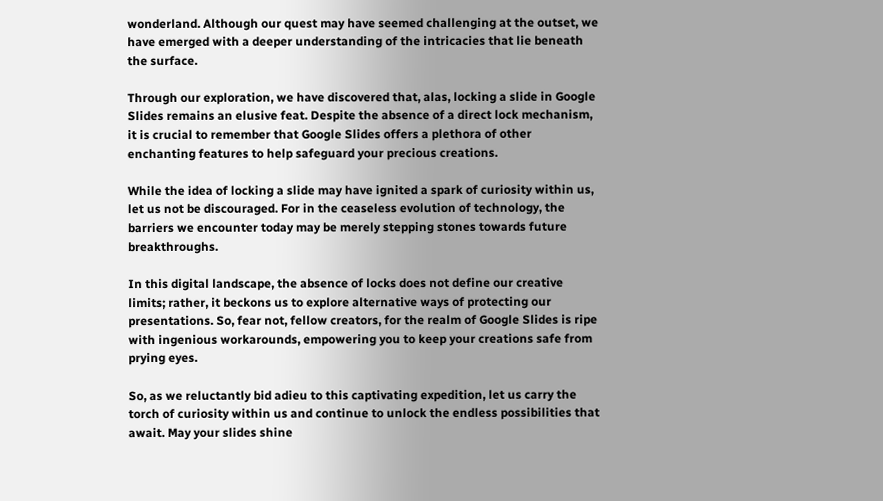wonderland. Although our quest may have seemed challenging at the outset, we have emerged with a deeper understanding of the intricacies that lie beneath the surface.

Through our exploration, we have discovered that, alas, locking a slide in Google Slides remains an elusive feat. Despite the absence of a direct lock mechanism, it is crucial to remember that Google Slides offers a plethora of other enchanting features to help safeguard your precious creations.

While the idea of locking a slide may have ignited a spark of curiosity within us, let us not be discouraged. For in the ceaseless evolution of technology, the barriers we encounter today may be merely stepping stones towards future breakthroughs.

In this digital landscape, the absence of locks does not define our creative limits; rather, it beckons us to explore alternative ways of protecting our presentations. So, fear not, fellow creators, for the realm of Google Slides is ripe with ingenious workarounds, empowering you to keep your creations safe from prying eyes.

So, as we reluctantly bid adieu to this captivating expedition, let us carry the torch of curiosity within us and continue to unlock the endless possibilities that await. May your slides shine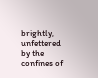brightly, unfettered by the confines of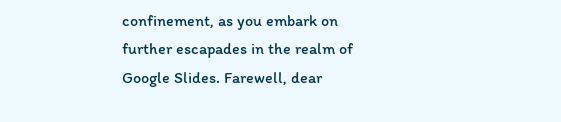confinement, as you embark on further escapades in the realm of Google Slides. Farewell, dear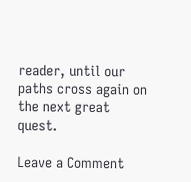reader, until our paths cross again on the next great quest.

Leave a Comment